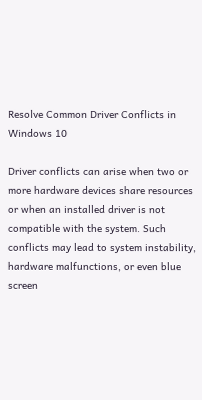Resolve Common Driver Conflicts in Windows 10

Driver conflicts can arise when two or more hardware devices share resources or when an installed driver is not compatible with the system. Such conflicts may lead to system instability, hardware malfunctions, or even blue screen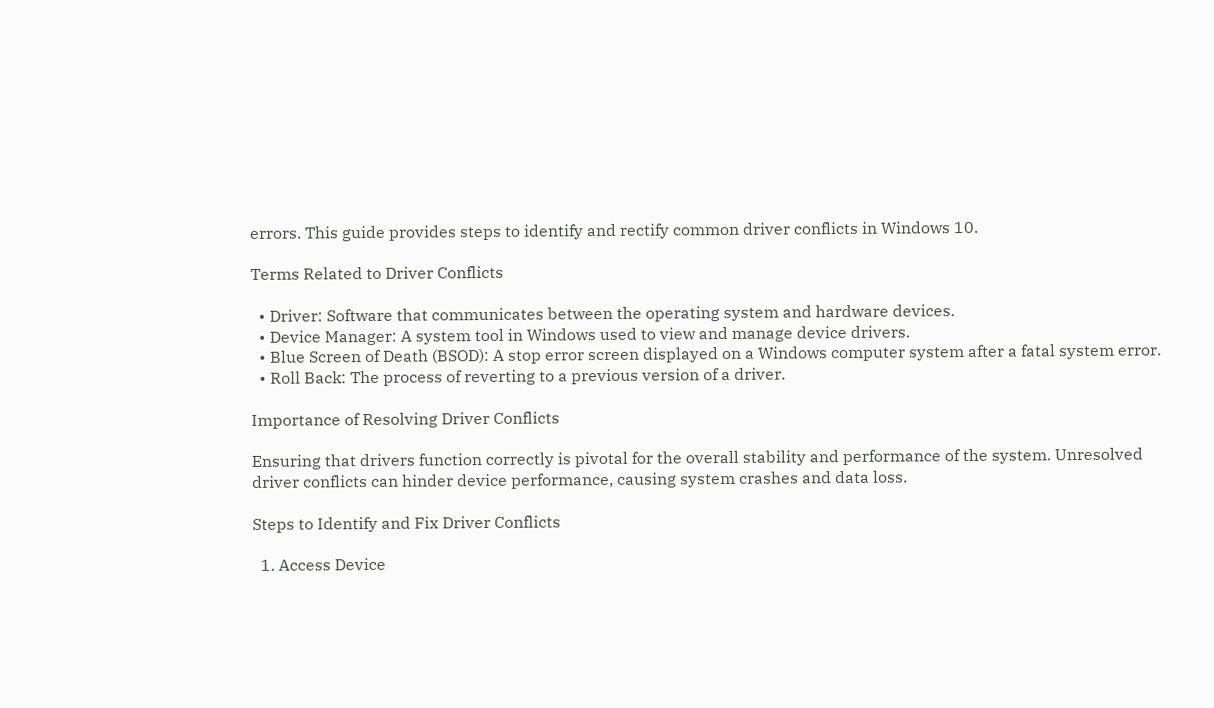errors. This guide provides steps to identify and rectify common driver conflicts in Windows 10.

Terms Related to Driver Conflicts

  • Driver: Software that communicates between the operating system and hardware devices.
  • Device Manager: A system tool in Windows used to view and manage device drivers.
  • Blue Screen of Death (BSOD): A stop error screen displayed on a Windows computer system after a fatal system error.
  • Roll Back: The process of reverting to a previous version of a driver.

Importance of Resolving Driver Conflicts

Ensuring that drivers function correctly is pivotal for the overall stability and performance of the system. Unresolved driver conflicts can hinder device performance, causing system crashes and data loss.

Steps to Identify and Fix Driver Conflicts

  1. Access Device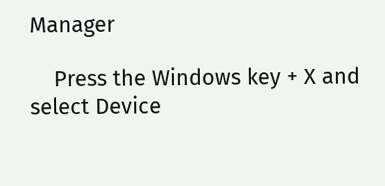Manager

    Press the Windows key + X and select Device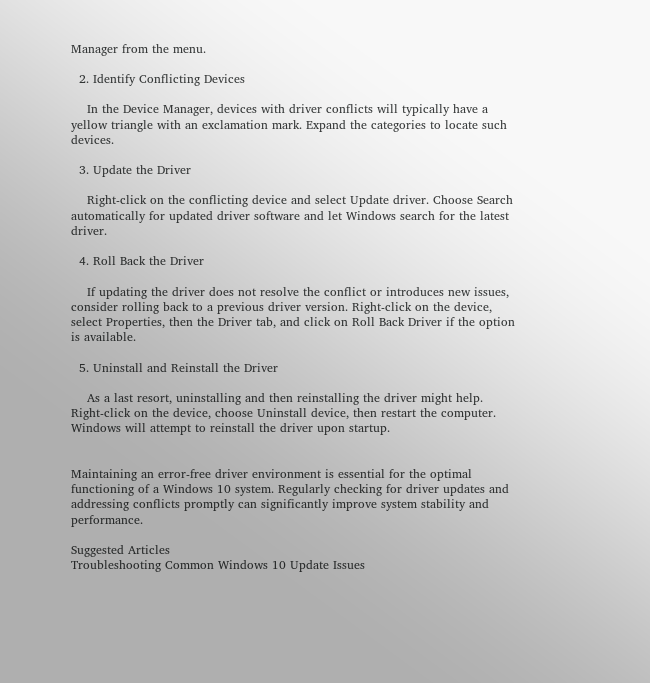Manager from the menu.

  2. Identify Conflicting Devices

    In the Device Manager, devices with driver conflicts will typically have a yellow triangle with an exclamation mark. Expand the categories to locate such devices.

  3. Update the Driver

    Right-click on the conflicting device and select Update driver. Choose Search automatically for updated driver software and let Windows search for the latest driver.

  4. Roll Back the Driver

    If updating the driver does not resolve the conflict or introduces new issues, consider rolling back to a previous driver version. Right-click on the device, select Properties, then the Driver tab, and click on Roll Back Driver if the option is available.

  5. Uninstall and Reinstall the Driver

    As a last resort, uninstalling and then reinstalling the driver might help. Right-click on the device, choose Uninstall device, then restart the computer. Windows will attempt to reinstall the driver upon startup.


Maintaining an error-free driver environment is essential for the optimal functioning of a Windows 10 system. Regularly checking for driver updates and addressing conflicts promptly can significantly improve system stability and performance.

Suggested Articles
Troubleshooting Common Windows 10 Update Issues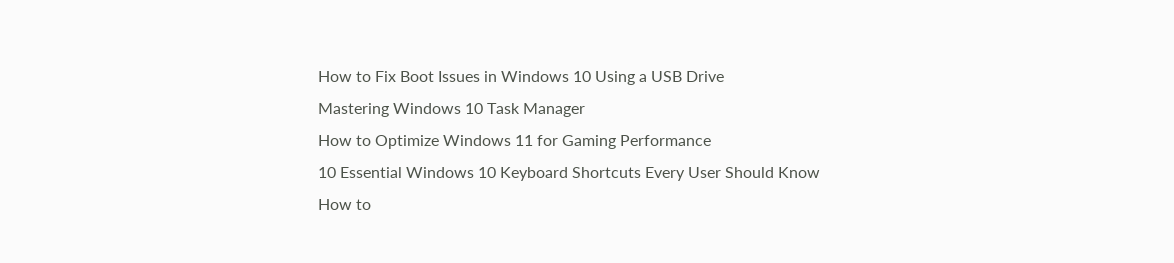How to Fix Boot Issues in Windows 10 Using a USB Drive
Mastering Windows 10 Task Manager
How to Optimize Windows 11 for Gaming Performance
10 Essential Windows 10 Keyboard Shortcuts Every User Should Know
How to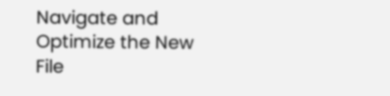Navigate and Optimize the New File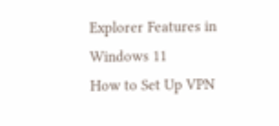Explorer Features in Windows 11
How to Set Up VPN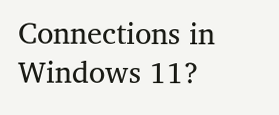Connections in Windows 11?